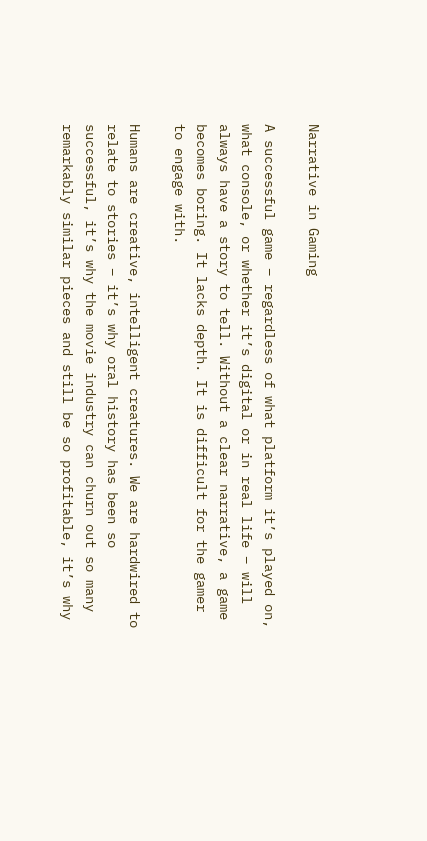Narrative in Gaming

A successful game – regardless of what platform it’s played on, what console, or whether it’s digital or in real life – will always have a story to tell. Without a clear narrative, a game becomes boring. It lacks depth. It is difficult for the gamer to engage with.

Humans are creative, intelligent creatures. We are hardwired to relate to stories – it’s why oral history has been so successful, it’s why the movie industry can churn out so many remarkably similar pieces and still be so profitable, it’s why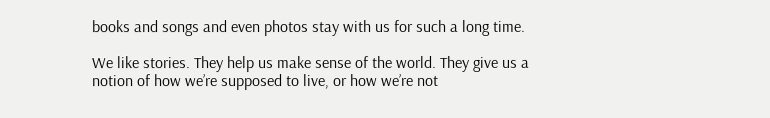books and songs and even photos stay with us for such a long time.

We like stories. They help us make sense of the world. They give us a notion of how we’re supposed to live, or how we’re not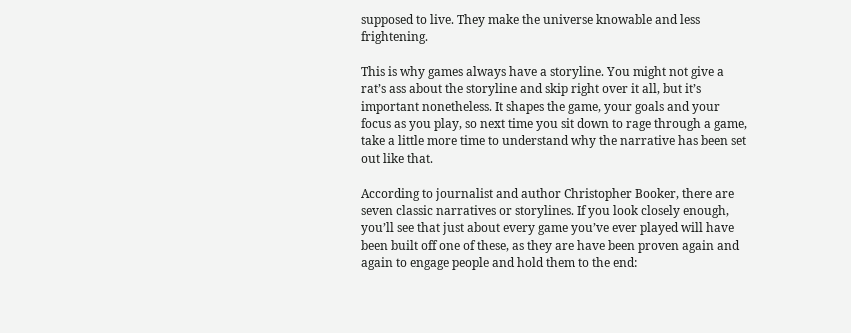supposed to live. They make the universe knowable and less frightening.

This is why games always have a storyline. You might not give a rat’s ass about the storyline and skip right over it all, but it’s important nonetheless. It shapes the game, your goals and your focus as you play, so next time you sit down to rage through a game, take a little more time to understand why the narrative has been set out like that.

According to journalist and author Christopher Booker, there are seven classic narratives or storylines. If you look closely enough, you’ll see that just about every game you’ve ever played will have been built off one of these, as they are have been proven again and again to engage people and hold them to the end: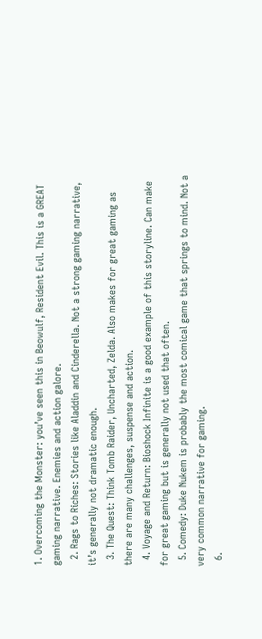1. Overcoming the Monster: you’ve seen this in Beowulf, Resident Evil. This is a GREAT gaming narrative. Enemies and action galore.
  2. Rags to Riches: Stories like Aladdin and Cinderella. Not a strong gaming narrative, it’s generally not dramatic enough.
  3. The Quest: Think Tomb Raider, Uncharted, Zelda. Also makes for great gaming as there are many challenges, suspense and action.
  4. Voyage and Return: Bioshock Infinite is a good example of this storyline. Can make for great gaming but is generally not used that often.
  5. Comedy: Duke Nukem is probably the most comical game that springs to mind. Not a very common narrative for gaming.
  6.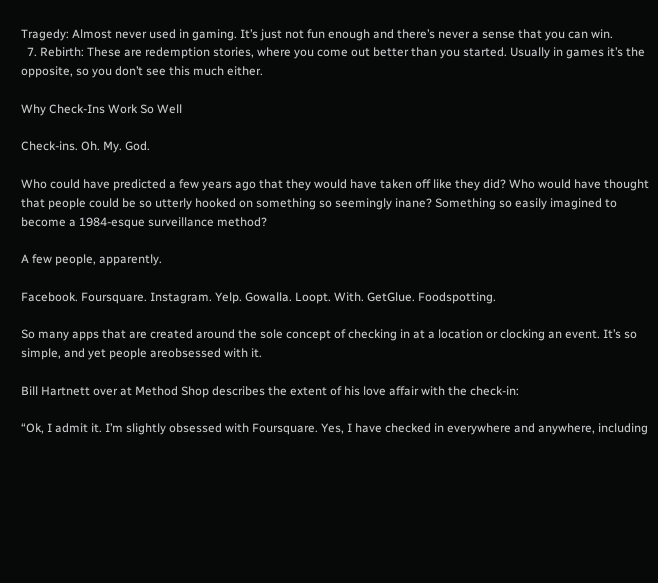Tragedy: Almost never used in gaming. It’s just not fun enough and there’s never a sense that you can win.
  7. Rebirth: These are redemption stories, where you come out better than you started. Usually in games it’s the opposite, so you don’t see this much either.

Why Check-Ins Work So Well

Check-ins. Oh. My. God.

Who could have predicted a few years ago that they would have taken off like they did? Who would have thought that people could be so utterly hooked on something so seemingly inane? Something so easily imagined to become a 1984-esque surveillance method?

A few people, apparently.

Facebook. Foursquare. Instagram. Yelp. Gowalla. Loopt. With. GetGlue. Foodspotting.

So many apps that are created around the sole concept of checking in at a location or clocking an event. It’s so simple, and yet people areobsessed with it.

Bill Hartnett over at Method Shop describes the extent of his love affair with the check-in:

“Ok, I admit it. I’m slightly obsessed with Foursquare. Yes, I have checked in everywhere and anywhere, including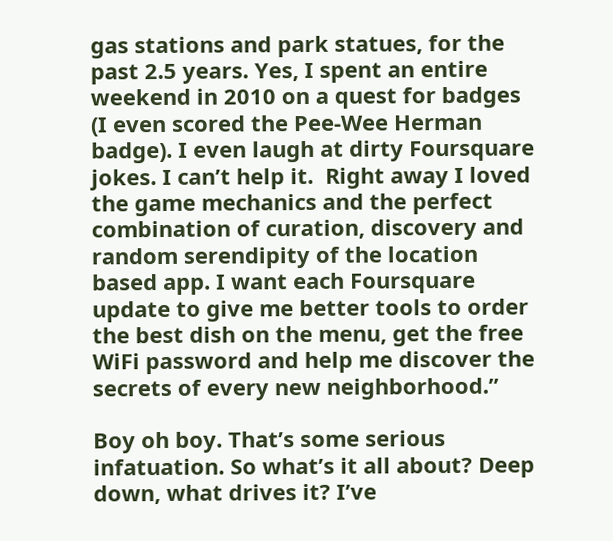gas stations and park statues, for the past 2.5 years. Yes, I spent an entire weekend in 2010 on a quest for badges (I even scored the Pee-Wee Herman badge). I even laugh at dirty Foursquare jokes. I can’t help it.  Right away I loved the game mechanics and the perfect combination of curation, discovery and random serendipity of the location based app. I want each Foursquare update to give me better tools to order the best dish on the menu, get the free WiFi password and help me discover the secrets of every new neighborhood.”

Boy oh boy. That’s some serious infatuation. So what’s it all about? Deep down, what drives it? I’ve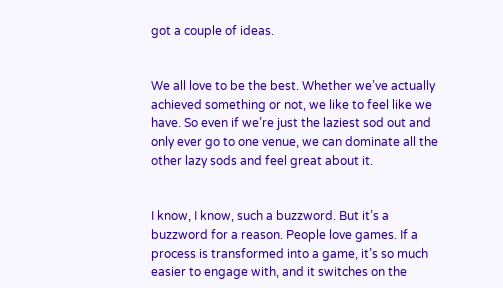got a couple of ideas.


We all love to be the best. Whether we’ve actually achieved something or not, we like to feel like we have. So even if we’re just the laziest sod out and only ever go to one venue, we can dominate all the other lazy sods and feel great about it.


I know, I know, such a buzzword. But it’s a buzzword for a reason. People love games. If a process is transformed into a game, it’s so much easier to engage with, and it switches on the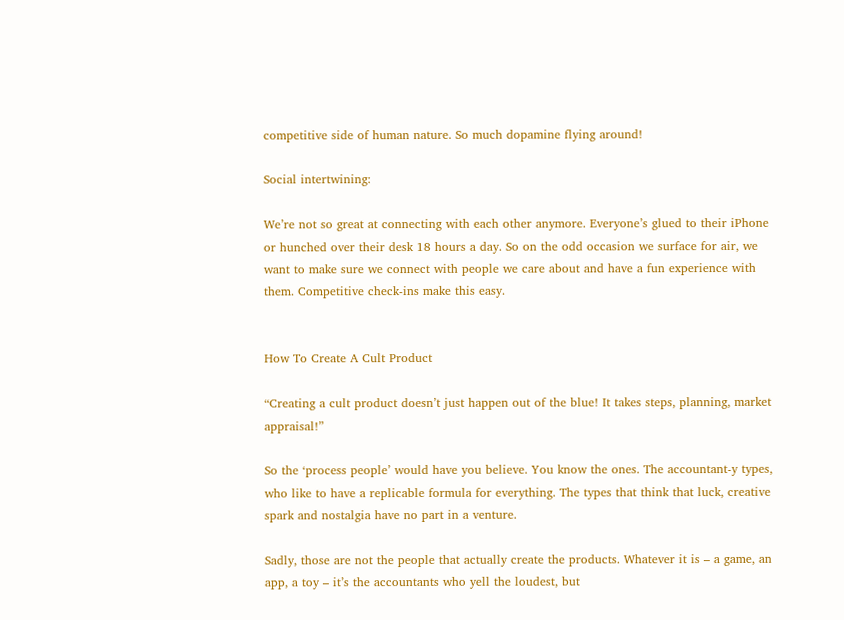competitive side of human nature. So much dopamine flying around!

Social intertwining:

We’re not so great at connecting with each other anymore. Everyone’s glued to their iPhone or hunched over their desk 18 hours a day. So on the odd occasion we surface for air, we want to make sure we connect with people we care about and have a fun experience with them. Competitive check-ins make this easy.


How To Create A Cult Product

“Creating a cult product doesn’t just happen out of the blue! It takes steps, planning, market appraisal!”

So the ‘process people’ would have you believe. You know the ones. The accountant-y types, who like to have a replicable formula for everything. The types that think that luck, creative spark and nostalgia have no part in a venture.

Sadly, those are not the people that actually create the products. Whatever it is – a game, an app, a toy – it’s the accountants who yell the loudest, but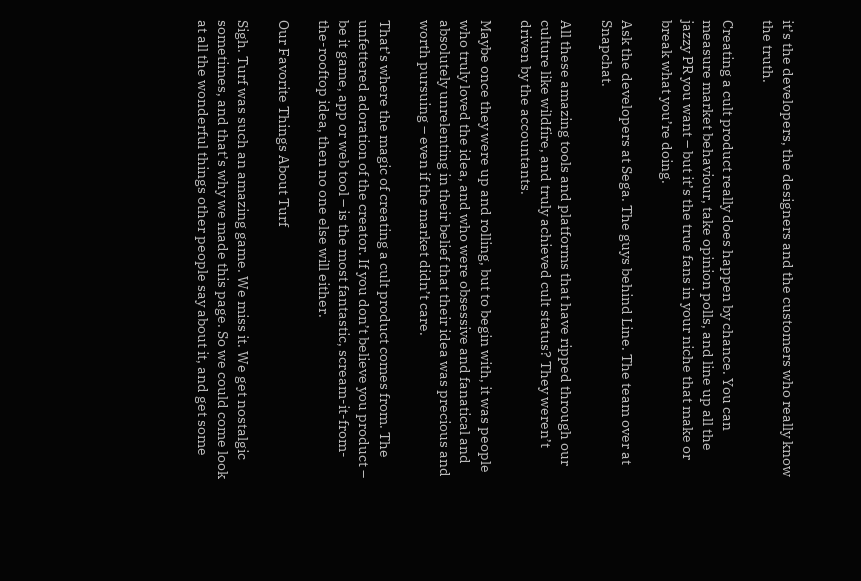it’s the developers, the designers and the customers who really know the truth.

Creating a cult product really does happen by chance. You can measure market behaviour, take opinion polls, and line up all the jazzy PR you want – but it’s the true fans in your niche that make or break what you’re doing.

Ask the developers at Sega. The guys behind Line. The team over at Snapchat.

All these amazing tools and platforms that have ripped through our culture like wildfire, and truly achieved cult status? They weren’t driven by the accountants.

Maybe once they were up and rolling, but to begin with, it was people who truly loved the idea, and who were obsessive and fanatical and absolutely unrelenting in their belief that their idea was precious and worth pursuing – even if the market didn’t care.

That’s where the magic of creating a cult product comes from. The unfettered adoration of the creator. If you don’t believe you product – be it game, app or web tool – is the most fantastic, scream-it-from-the-rooftop idea, then no one else will either.

Our Favorite Things About Turf

Sigh. Turf was such an amazing game. We miss it. We get nostalgic sometimes, and that’s why we made this page. So we could come look at all the wonderful things other people say about it, and get some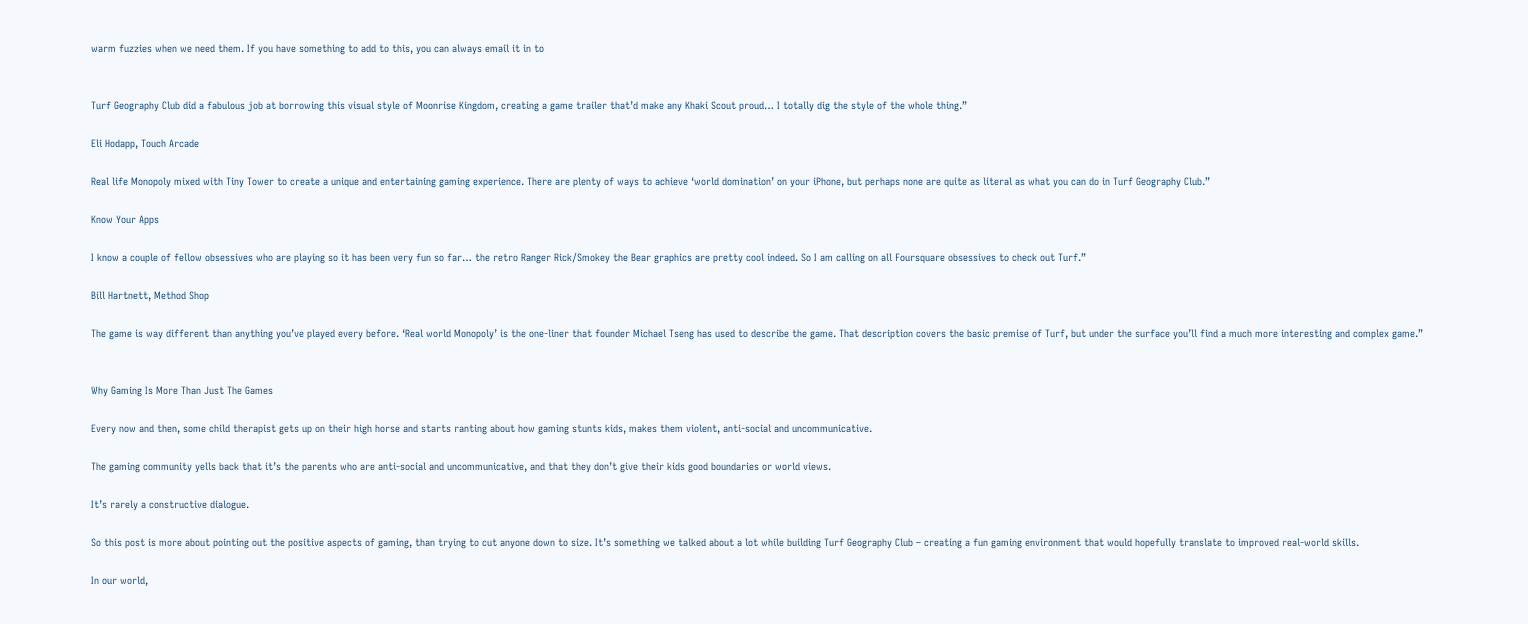warm fuzzies when we need them. If you have something to add to this, you can always email it in to


Turf Geography Club did a fabulous job at borrowing this visual style of Moonrise Kingdom, creating a game trailer that’d make any Khaki Scout proud… I totally dig the style of the whole thing.”

Eli Hodapp, Touch Arcade

Real life Monopoly mixed with Tiny Tower to create a unique and entertaining gaming experience. There are plenty of ways to achieve ‘world domination’ on your iPhone, but perhaps none are quite as literal as what you can do in Turf Geography Club.”

Know Your Apps

I know a couple of fellow obsessives who are playing so it has been very fun so far… the retro Ranger Rick/Smokey the Bear graphics are pretty cool indeed. So I am calling on all Foursquare obsessives to check out Turf.”

Bill Hartnett, Method Shop

The game is way different than anything you’ve played every before. ‘Real world Monopoly’ is the one-liner that founder Michael Tseng has used to describe the game. That description covers the basic premise of Turf, but under the surface you’ll find a much more interesting and complex game.”


Why Gaming Is More Than Just The Games

Every now and then, some child therapist gets up on their high horse and starts ranting about how gaming stunts kids, makes them violent, anti-social and uncommunicative.

The gaming community yells back that it’s the parents who are anti-social and uncommunicative, and that they don’t give their kids good boundaries or world views.

It’s rarely a constructive dialogue.

So this post is more about pointing out the positive aspects of gaming, than trying to cut anyone down to size. It’s something we talked about a lot while building Turf Geography Club – creating a fun gaming environment that would hopefully translate to improved real-world skills.

In our world,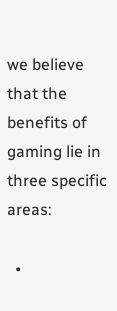we believe that the benefits of gaming lie in three specific areas:

  •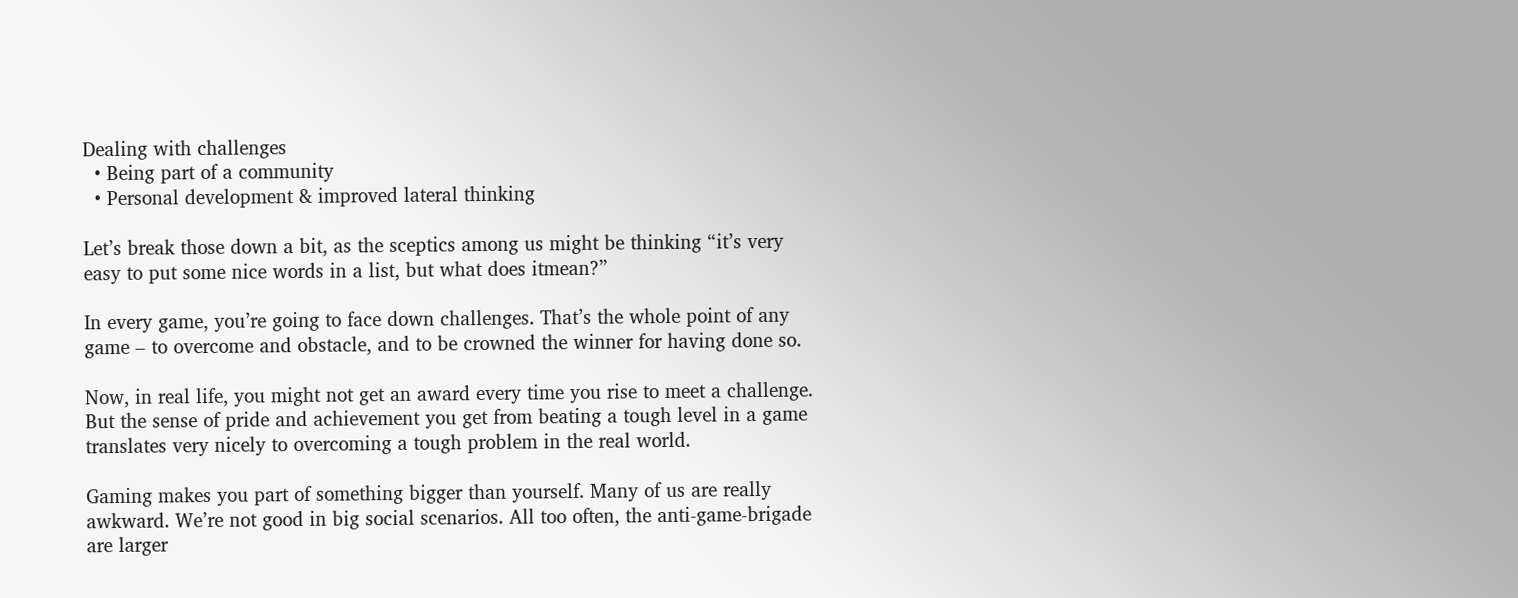Dealing with challenges
  • Being part of a community
  • Personal development & improved lateral thinking

Let’s break those down a bit, as the sceptics among us might be thinking “it’s very easy to put some nice words in a list, but what does itmean?”

In every game, you’re going to face down challenges. That’s the whole point of any game – to overcome and obstacle, and to be crowned the winner for having done so.

Now, in real life, you might not get an award every time you rise to meet a challenge. But the sense of pride and achievement you get from beating a tough level in a game translates very nicely to overcoming a tough problem in the real world.

Gaming makes you part of something bigger than yourself. Many of us are really awkward. We’re not good in big social scenarios. All too often, the anti-game-brigade are larger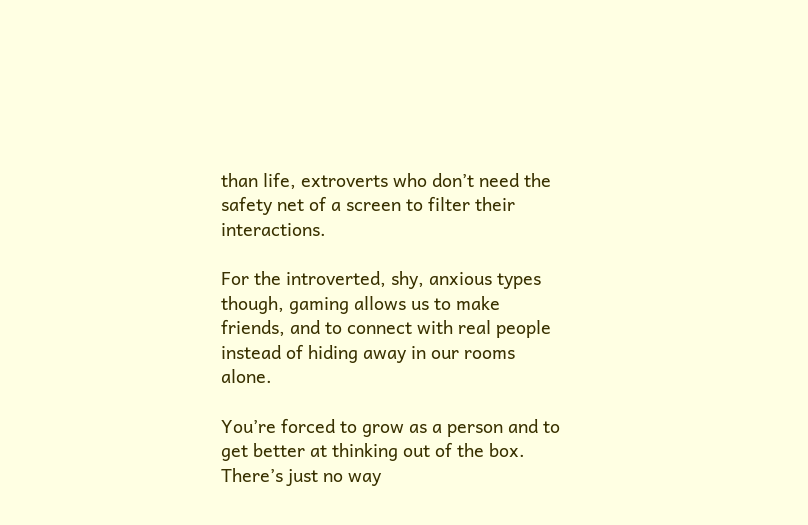than life, extroverts who don’t need the safety net of a screen to filter their interactions.

For the introverted, shy, anxious types though, gaming allows us to make friends, and to connect with real people instead of hiding away in our rooms alone.

You’re forced to grow as a person and to get better at thinking out of the box. There’s just no way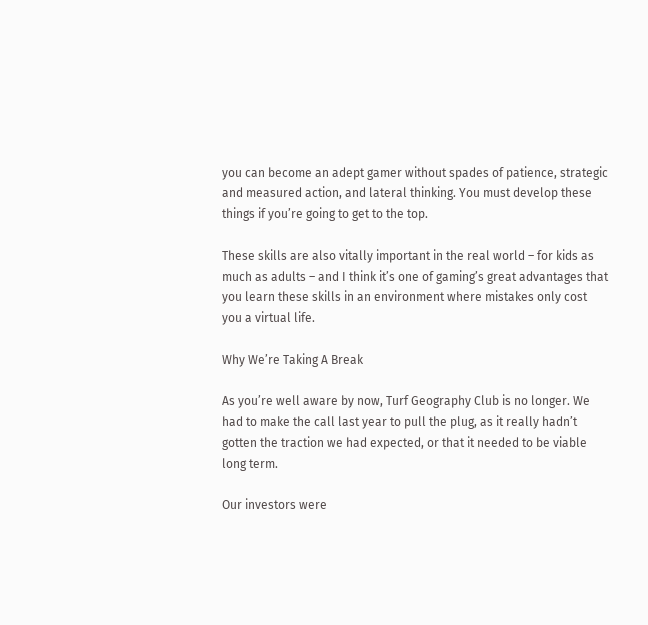you can become an adept gamer without spades of patience, strategic and measured action, and lateral thinking. You must develop these things if you’re going to get to the top.

These skills are also vitally important in the real world – for kids as much as adults – and I think it’s one of gaming’s great advantages that you learn these skills in an environment where mistakes only cost you a virtual life.

Why We’re Taking A Break

As you’re well aware by now, Turf Geography Club is no longer. We had to make the call last year to pull the plug, as it really hadn’t gotten the traction we had expected, or that it needed to be viable long term.

Our investors were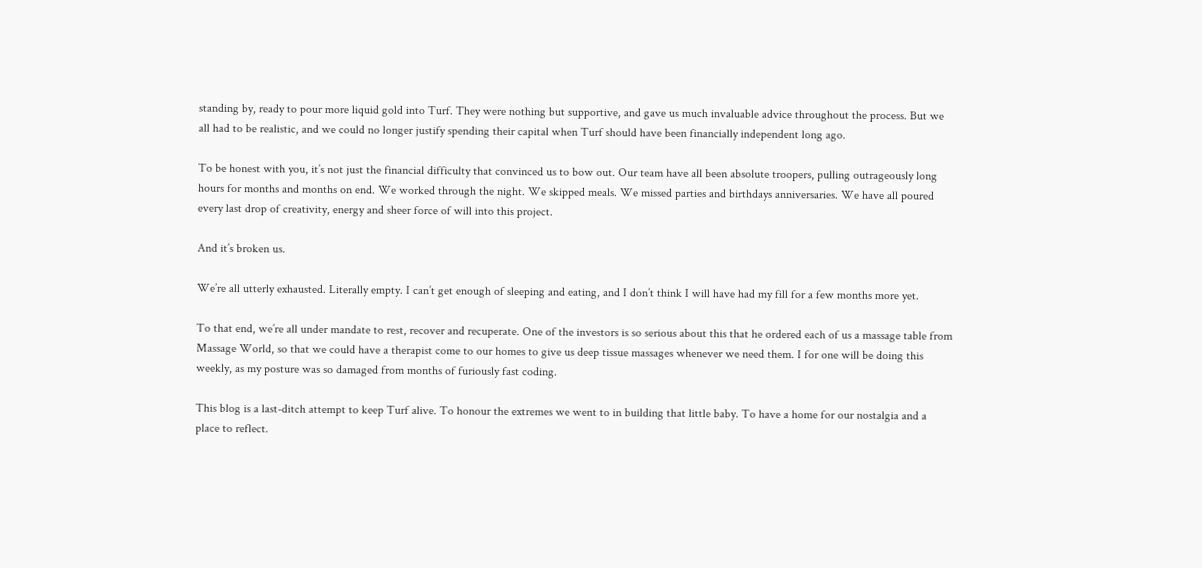standing by, ready to pour more liquid gold into Turf. They were nothing but supportive, and gave us much invaluable advice throughout the process. But we all had to be realistic, and we could no longer justify spending their capital when Turf should have been financially independent long ago.

To be honest with you, it’s not just the financial difficulty that convinced us to bow out. Our team have all been absolute troopers, pulling outrageously long hours for months and months on end. We worked through the night. We skipped meals. We missed parties and birthdays anniversaries. We have all poured every last drop of creativity, energy and sheer force of will into this project.

And it’s broken us.

We’re all utterly exhausted. Literally empty. I can’t get enough of sleeping and eating, and I don’t think I will have had my fill for a few months more yet.

To that end, we’re all under mandate to rest, recover and recuperate. One of the investors is so serious about this that he ordered each of us a massage table from Massage World, so that we could have a therapist come to our homes to give us deep tissue massages whenever we need them. I for one will be doing this weekly, as my posture was so damaged from months of furiously fast coding.

This blog is a last-ditch attempt to keep Turf alive. To honour the extremes we went to in building that little baby. To have a home for our nostalgia and a place to reflect.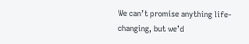We can’t promise anything life-changing, but we’d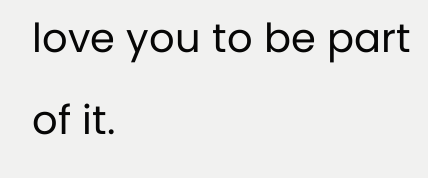love you to be part of it.